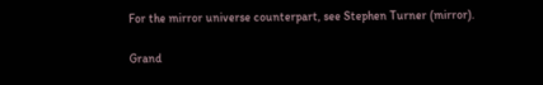For the mirror universe counterpart, see Stephen Turner (mirror).

Grand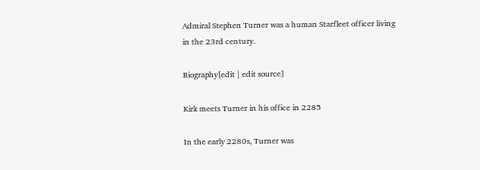Admiral Stephen Turner was a human Starfleet officer living in the 23rd century.

Biography[edit | edit source]

Kirk meets Turner in his office in 2285

In the early 2280s, Turner was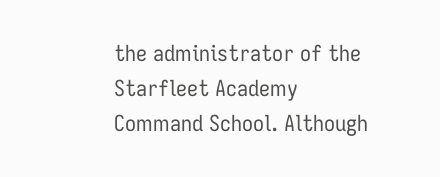the administrator of the Starfleet Academy Command School. Although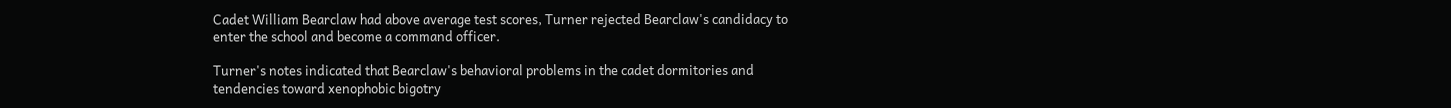Cadet William Bearclaw had above average test scores, Turner rejected Bearclaw's candidacy to enter the school and become a command officer.

Turner's notes indicated that Bearclaw's behavioral problems in the cadet dormitories and tendencies toward xenophobic bigotry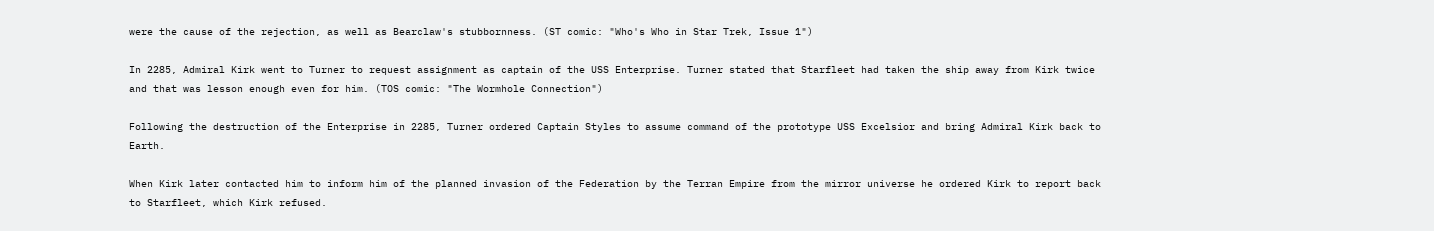were the cause of the rejection, as well as Bearclaw's stubbornness. (ST comic: "Who's Who in Star Trek, Issue 1")

In 2285, Admiral Kirk went to Turner to request assignment as captain of the USS Enterprise. Turner stated that Starfleet had taken the ship away from Kirk twice and that was lesson enough even for him. (TOS comic: "The Wormhole Connection")

Following the destruction of the Enterprise in 2285, Turner ordered Captain Styles to assume command of the prototype USS Excelsior and bring Admiral Kirk back to Earth.

When Kirk later contacted him to inform him of the planned invasion of the Federation by the Terran Empire from the mirror universe he ordered Kirk to report back to Starfleet, which Kirk refused.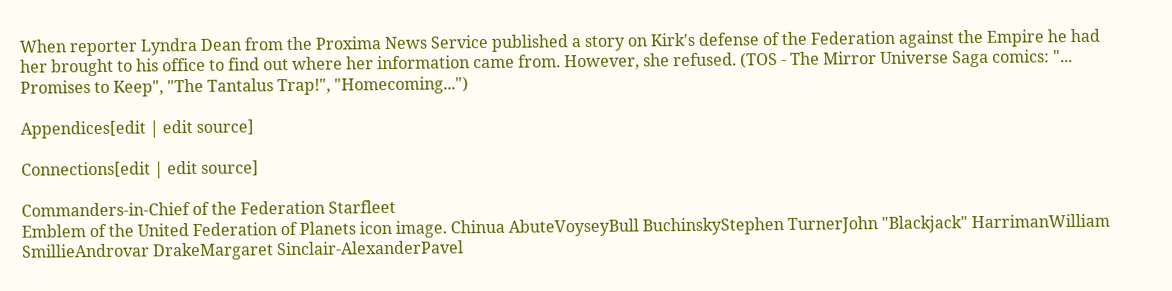When reporter Lyndra Dean from the Proxima News Service published a story on Kirk's defense of the Federation against the Empire he had her brought to his office to find out where her information came from. However, she refused. (TOS - The Mirror Universe Saga comics: "... Promises to Keep", "The Tantalus Trap!", "Homecoming...")

Appendices[edit | edit source]

Connections[edit | edit source]

Commanders-in-Chief of the Federation Starfleet
Emblem of the United Federation of Planets icon image. Chinua AbuteVoyseyBull BuchinskyStephen TurnerJohn "Blackjack" HarrimanWilliam SmillieAndrovar DrakeMargaret Sinclair-AlexanderPavel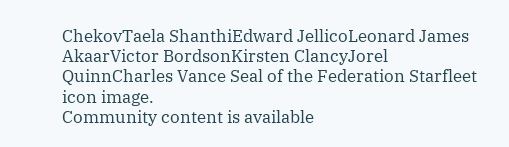ChekovTaela ShanthiEdward JellicoLeonard James AkaarVictor BordsonKirsten ClancyJorel QuinnCharles Vance Seal of the Federation Starfleet icon image.
Community content is available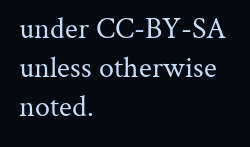under CC-BY-SA unless otherwise noted.